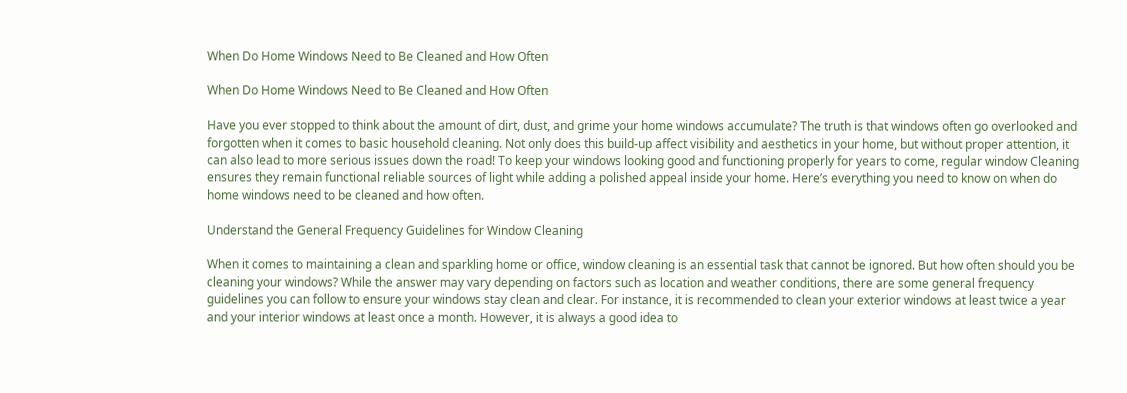When Do Home Windows Need to Be Cleaned and How Often

When Do Home Windows Need to Be Cleaned and How Often

Have you ever stopped to think about the amount of dirt, dust, and grime your home windows accumulate? The truth is that windows often go overlooked and forgotten when it comes to basic household cleaning. Not only does this build-up affect visibility and aesthetics in your home, but without proper attention, it can also lead to more serious issues down the road! To keep your windows looking good and functioning properly for years to come, regular window Cleaning ensures they remain functional reliable sources of light while adding a polished appeal inside your home. Here’s everything you need to know on when do home windows need to be cleaned and how often.

Understand the General Frequency Guidelines for Window Cleaning

When it comes to maintaining a clean and sparkling home or office, window cleaning is an essential task that cannot be ignored. But how often should you be cleaning your windows? While the answer may vary depending on factors such as location and weather conditions, there are some general frequency guidelines you can follow to ensure your windows stay clean and clear. For instance, it is recommended to clean your exterior windows at least twice a year and your interior windows at least once a month. However, it is always a good idea to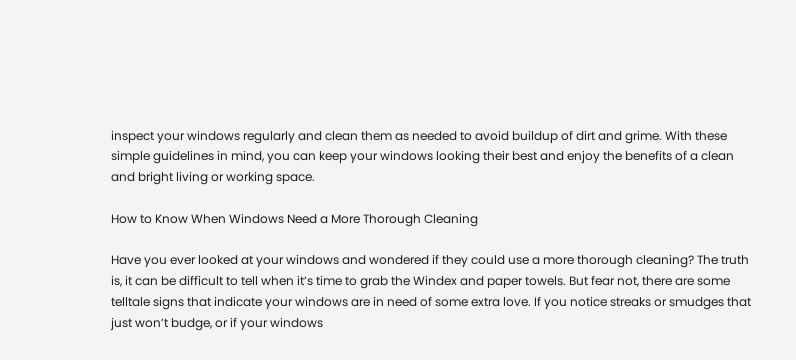inspect your windows regularly and clean them as needed to avoid buildup of dirt and grime. With these simple guidelines in mind, you can keep your windows looking their best and enjoy the benefits of a clean and bright living or working space.

How to Know When Windows Need a More Thorough Cleaning

Have you ever looked at your windows and wondered if they could use a more thorough cleaning? The truth is, it can be difficult to tell when it’s time to grab the Windex and paper towels. But fear not, there are some telltale signs that indicate your windows are in need of some extra love. If you notice streaks or smudges that just won’t budge, or if your windows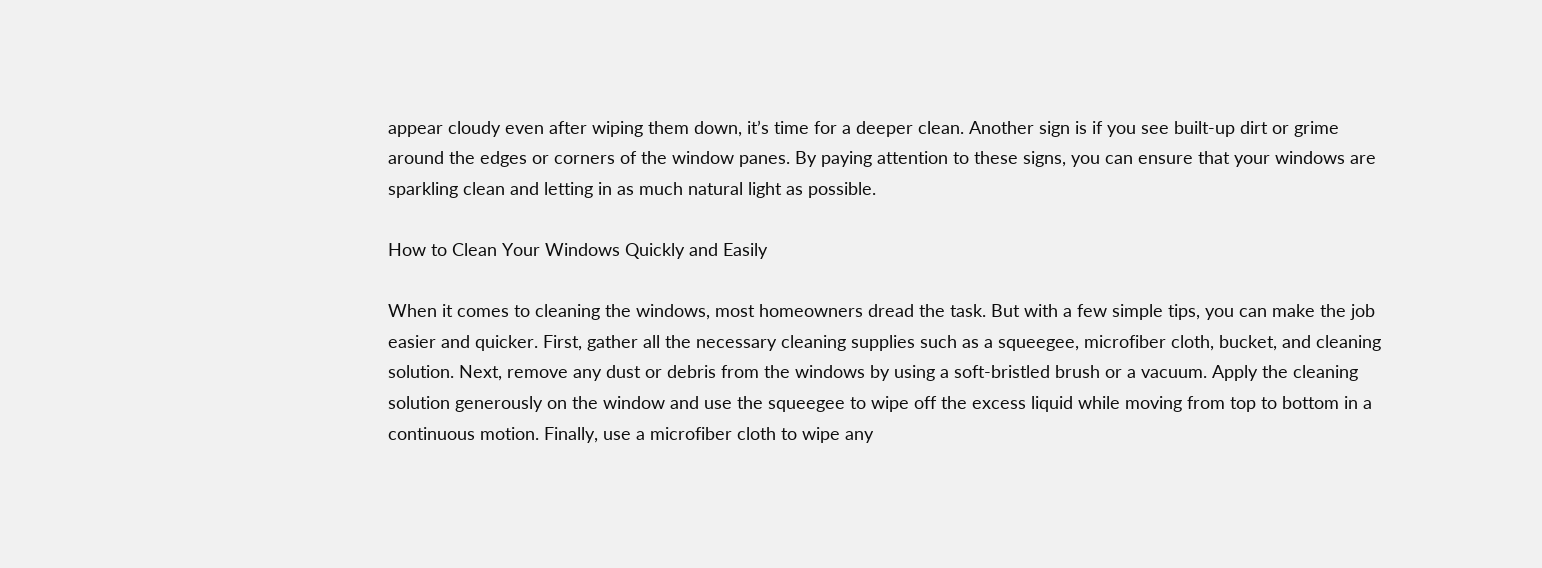appear cloudy even after wiping them down, it’s time for a deeper clean. Another sign is if you see built-up dirt or grime around the edges or corners of the window panes. By paying attention to these signs, you can ensure that your windows are sparkling clean and letting in as much natural light as possible.

How to Clean Your Windows Quickly and Easily

When it comes to cleaning the windows, most homeowners dread the task. But with a few simple tips, you can make the job easier and quicker. First, gather all the necessary cleaning supplies such as a squeegee, microfiber cloth, bucket, and cleaning solution. Next, remove any dust or debris from the windows by using a soft-bristled brush or a vacuum. Apply the cleaning solution generously on the window and use the squeegee to wipe off the excess liquid while moving from top to bottom in a continuous motion. Finally, use a microfiber cloth to wipe any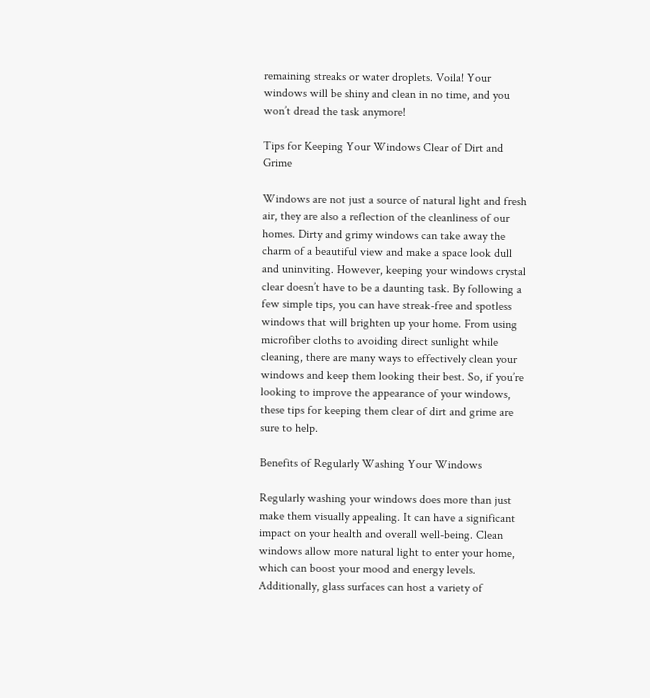remaining streaks or water droplets. Voila! Your windows will be shiny and clean in no time, and you won’t dread the task anymore!

Tips for Keeping Your Windows Clear of Dirt and Grime

Windows are not just a source of natural light and fresh air, they are also a reflection of the cleanliness of our homes. Dirty and grimy windows can take away the charm of a beautiful view and make a space look dull and uninviting. However, keeping your windows crystal clear doesn’t have to be a daunting task. By following a few simple tips, you can have streak-free and spotless windows that will brighten up your home. From using microfiber cloths to avoiding direct sunlight while cleaning, there are many ways to effectively clean your windows and keep them looking their best. So, if you’re looking to improve the appearance of your windows, these tips for keeping them clear of dirt and grime are sure to help.

Benefits of Regularly Washing Your Windows

Regularly washing your windows does more than just make them visually appealing. It can have a significant impact on your health and overall well-being. Clean windows allow more natural light to enter your home, which can boost your mood and energy levels. Additionally, glass surfaces can host a variety of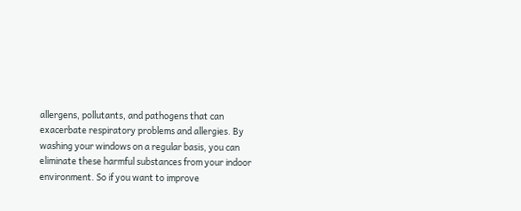allergens, pollutants, and pathogens that can exacerbate respiratory problems and allergies. By washing your windows on a regular basis, you can eliminate these harmful substances from your indoor environment. So if you want to improve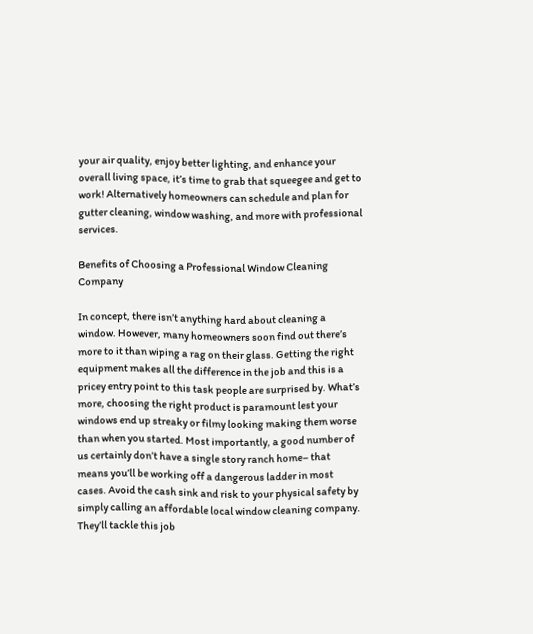your air quality, enjoy better lighting, and enhance your overall living space, it’s time to grab that squeegee and get to work! Alternatively homeowners can schedule and plan for gutter cleaning, window washing, and more with professional services.

Benefits of Choosing a Professional Window Cleaning Company

In concept, there isn’t anything hard about cleaning a window. However, many homeowners soon find out there’s more to it than wiping a rag on their glass. Getting the right equipment makes all the difference in the job and this is a pricey entry point to this task people are surprised by. What’s more, choosing the right product is paramount lest your windows end up streaky or filmy looking making them worse than when you started. Most importantly, a good number of us certainly don’t have a single story ranch home– that means you’ll be working off a dangerous ladder in most cases. Avoid the cash sink and risk to your physical safety by simply calling an affordable local window cleaning company. They’ll tackle this job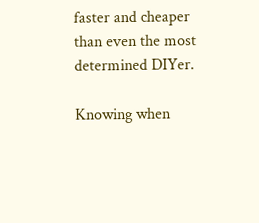faster and cheaper than even the most determined DIYer.

Knowing when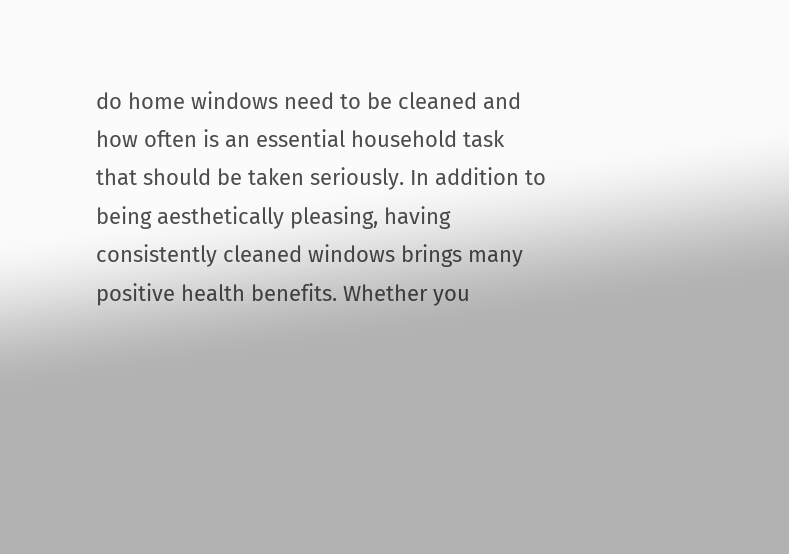do home windows need to be cleaned and how often is an essential household task that should be taken seriously. In addition to being aesthetically pleasing, having consistently cleaned windows brings many positive health benefits. Whether you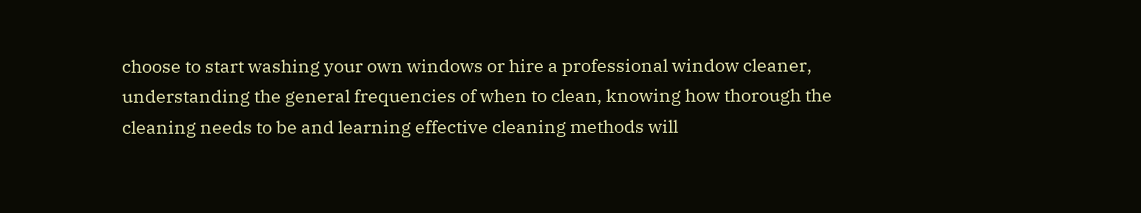choose to start washing your own windows or hire a professional window cleaner, understanding the general frequencies of when to clean, knowing how thorough the cleaning needs to be and learning effective cleaning methods will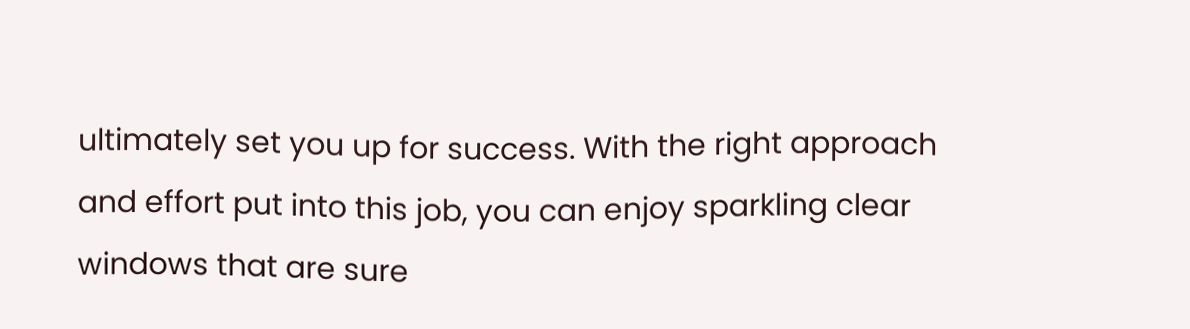ultimately set you up for success. With the right approach and effort put into this job, you can enjoy sparkling clear windows that are sure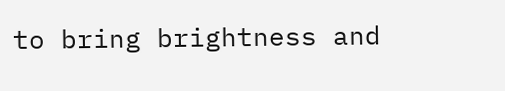to bring brightness and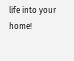life into your home!